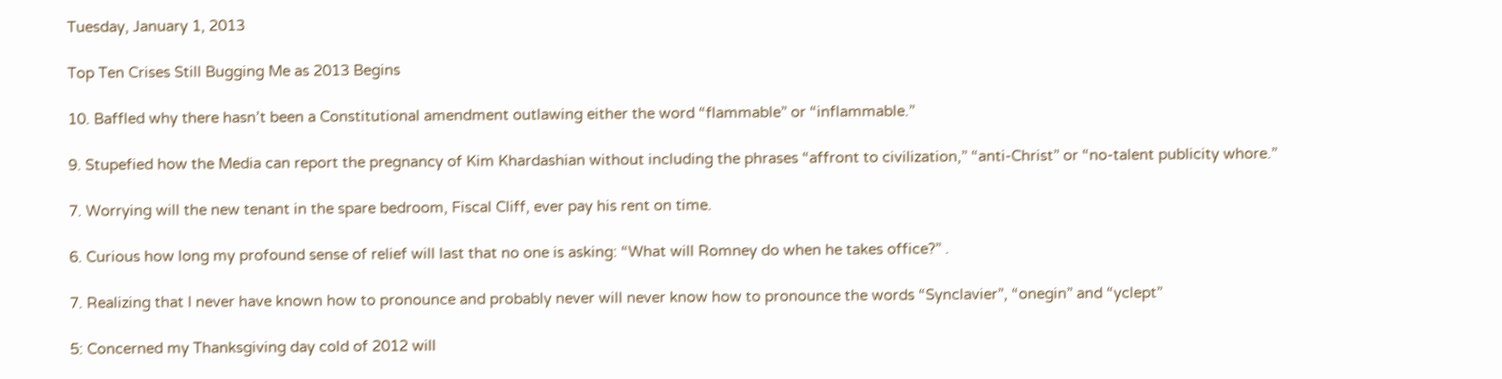Tuesday, January 1, 2013

Top Ten Crises Still Bugging Me as 2013 Begins

10. Baffled why there hasn’t been a Constitutional amendment outlawing either the word “flammable” or “inflammable.”

9. Stupefied how the Media can report the pregnancy of Kim Khardashian without including the phrases “affront to civilization,” “anti-Christ” or “no-talent publicity whore.”

7. Worrying will the new tenant in the spare bedroom, Fiscal Cliff, ever pay his rent on time.

6. Curious how long my profound sense of relief will last that no one is asking: “What will Romney do when he takes office?” .

7. Realizing that I never have known how to pronounce and probably never will never know how to pronounce the words “Synclavier”, “onegin” and “yclept”

5: Concerned my Thanksgiving day cold of 2012 will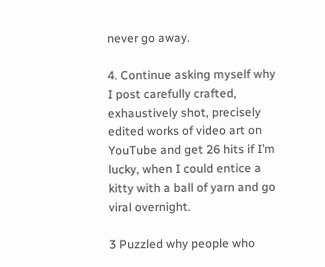never go away.

4. Continue asking myself why I post carefully crafted, exhaustively shot, precisely edited works of video art on YouTube and get 26 hits if I’m lucky, when I could entice a kitty with a ball of yarn and go viral overnight.

3 Puzzled why people who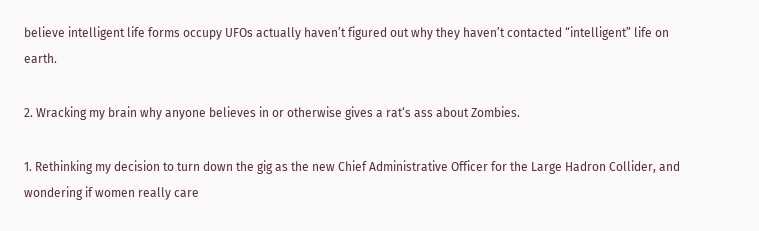believe intelligent life forms occupy UFOs actually haven’t figured out why they haven’t contacted “intelligent” life on earth.

2. Wracking my brain why anyone believes in or otherwise gives a rat‘s ass about Zombies.

1. Rethinking my decision to turn down the gig as the new Chief Administrative Officer for the Large Hadron Collider, and wondering if women really care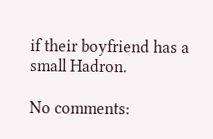if their boyfriend has a small Hadron.

No comments: